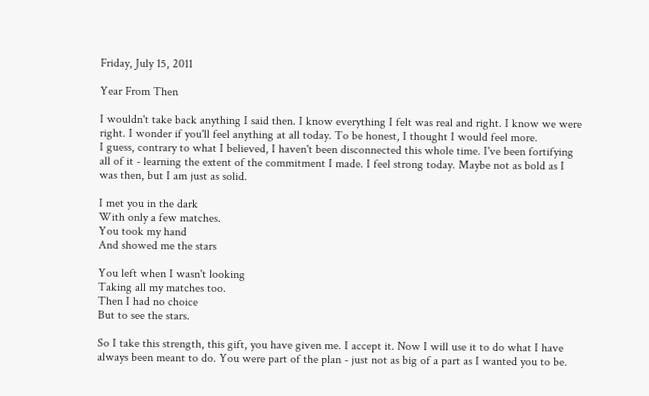Friday, July 15, 2011

Year From Then

I wouldn't take back anything I said then. I know everything I felt was real and right. I know we were right. I wonder if you'll feel anything at all today. To be honest, I thought I would feel more.
I guess, contrary to what I believed, I haven't been disconnected this whole time. I've been fortifying all of it - learning the extent of the commitment I made. I feel strong today. Maybe not as bold as I was then, but I am just as solid.

I met you in the dark
With only a few matches.
You took my hand
And showed me the stars

You left when I wasn't looking
Taking all my matches too.
Then I had no choice
But to see the stars.

So I take this strength, this gift, you have given me. I accept it. Now I will use it to do what I have always been meant to do. You were part of the plan - just not as big of a part as I wanted you to be.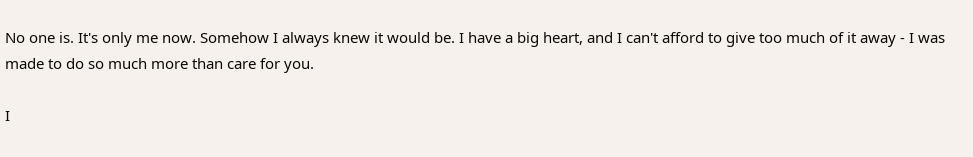No one is. It's only me now. Somehow I always knew it would be. I have a big heart, and I can't afford to give too much of it away - I was made to do so much more than care for you.

I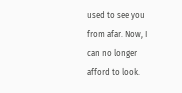used to see you from afar. Now, I can no longer afford to look.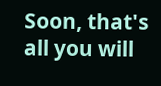Soon, that's all you will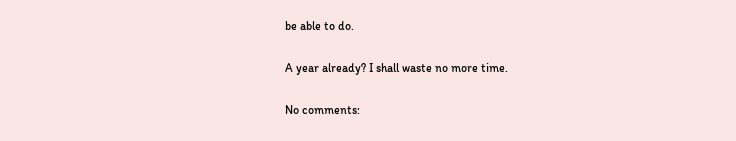be able to do.

A year already? I shall waste no more time.

No comments: